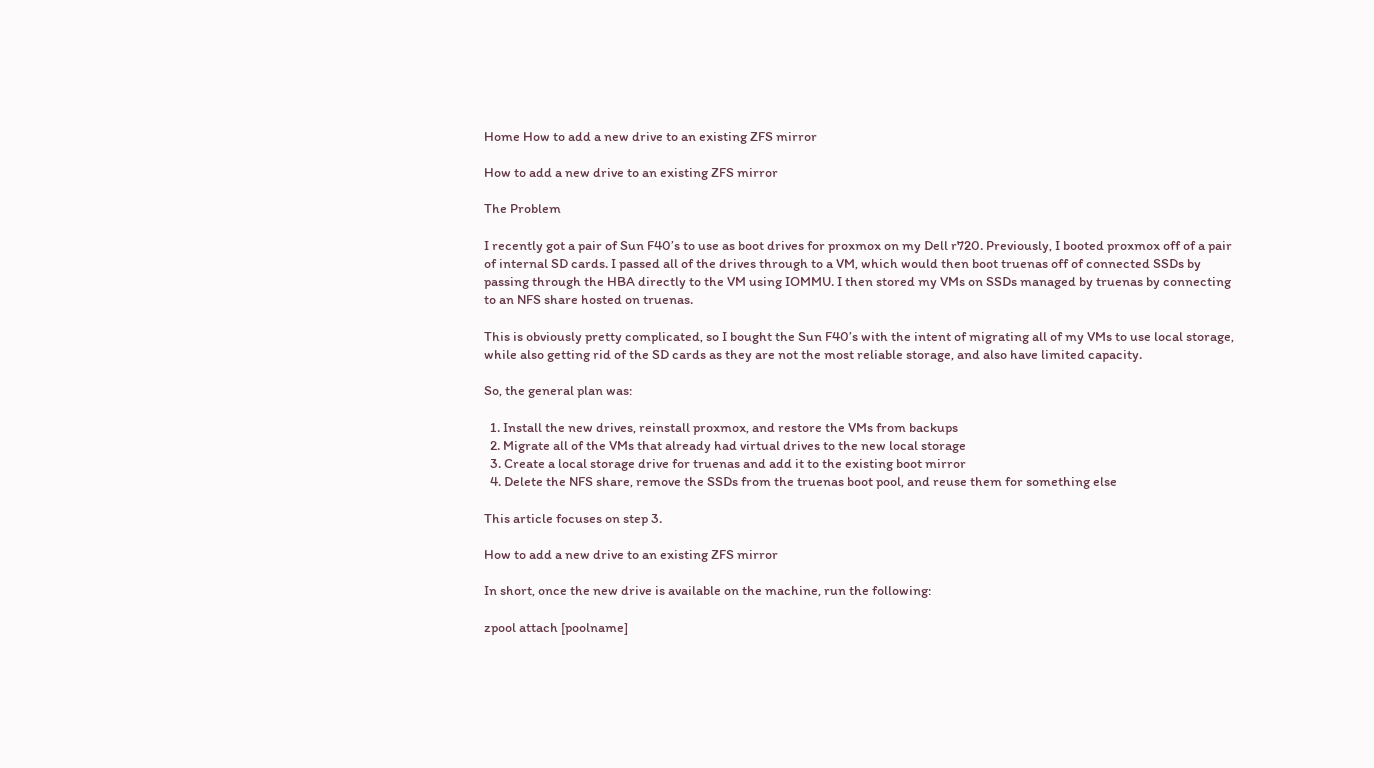Home How to add a new drive to an existing ZFS mirror

How to add a new drive to an existing ZFS mirror

The Problem

I recently got a pair of Sun F40’s to use as boot drives for proxmox on my Dell r720. Previously, I booted proxmox off of a pair of internal SD cards. I passed all of the drives through to a VM, which would then boot truenas off of connected SSDs by passing through the HBA directly to the VM using IOMMU. I then stored my VMs on SSDs managed by truenas by connecting to an NFS share hosted on truenas.

This is obviously pretty complicated, so I bought the Sun F40’s with the intent of migrating all of my VMs to use local storage, while also getting rid of the SD cards as they are not the most reliable storage, and also have limited capacity.

So, the general plan was:

  1. Install the new drives, reinstall proxmox, and restore the VMs from backups
  2. Migrate all of the VMs that already had virtual drives to the new local storage
  3. Create a local storage drive for truenas and add it to the existing boot mirror
  4. Delete the NFS share, remove the SSDs from the truenas boot pool, and reuse them for something else

This article focuses on step 3.

How to add a new drive to an existing ZFS mirror

In short, once the new drive is available on the machine, run the following:

zpool attach [poolname]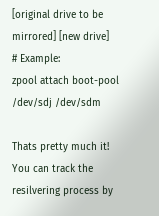[original drive to be mirrored] [new drive]
# Example:
zpool attach boot-pool /dev/sdj /dev/sdm

Thats pretty much it! You can track the resilvering process by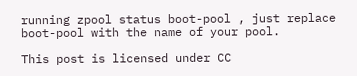running zpool status boot-pool , just replace boot-pool with the name of your pool.

This post is licensed under CC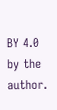BY 4.0 by the author.